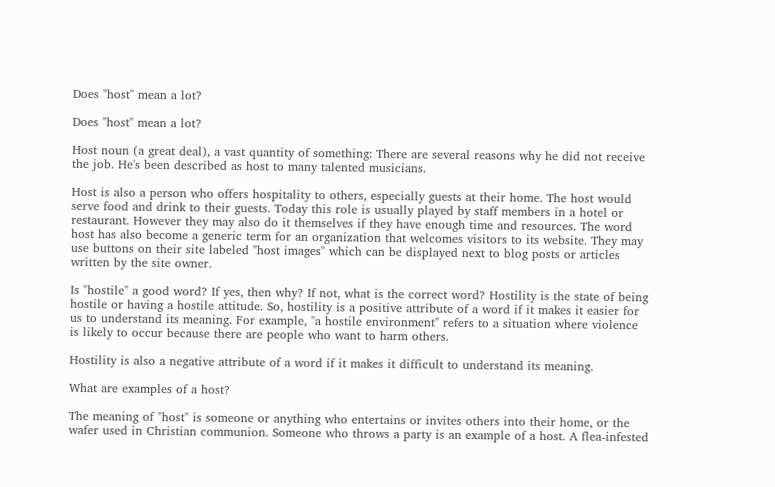Does "host" mean a lot?

Does "host" mean a lot?

Host noun (a great deal), a vast quantity of something: There are several reasons why he did not receive the job. He's been described as host to many talented musicians.

Host is also a person who offers hospitality to others, especially guests at their home. The host would serve food and drink to their guests. Today this role is usually played by staff members in a hotel or restaurant. However they may also do it themselves if they have enough time and resources. The word host has also become a generic term for an organization that welcomes visitors to its website. They may use buttons on their site labeled "host images" which can be displayed next to blog posts or articles written by the site owner.

Is "hostile" a good word? If yes, then why? If not, what is the correct word? Hostility is the state of being hostile or having a hostile attitude. So, hostility is a positive attribute of a word if it makes it easier for us to understand its meaning. For example, "a hostile environment" refers to a situation where violence is likely to occur because there are people who want to harm others.

Hostility is also a negative attribute of a word if it makes it difficult to understand its meaning.

What are examples of a host?

The meaning of "host" is someone or anything who entertains or invites others into their home, or the wafer used in Christian communion. Someone who throws a party is an example of a host. A flea-infested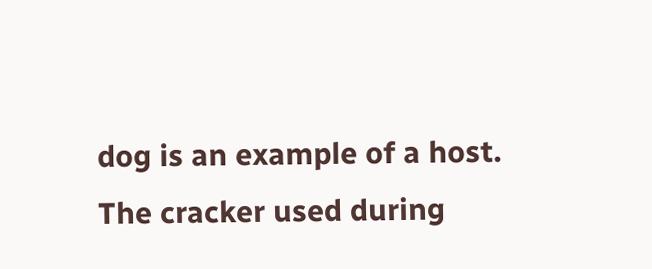dog is an example of a host. The cracker used during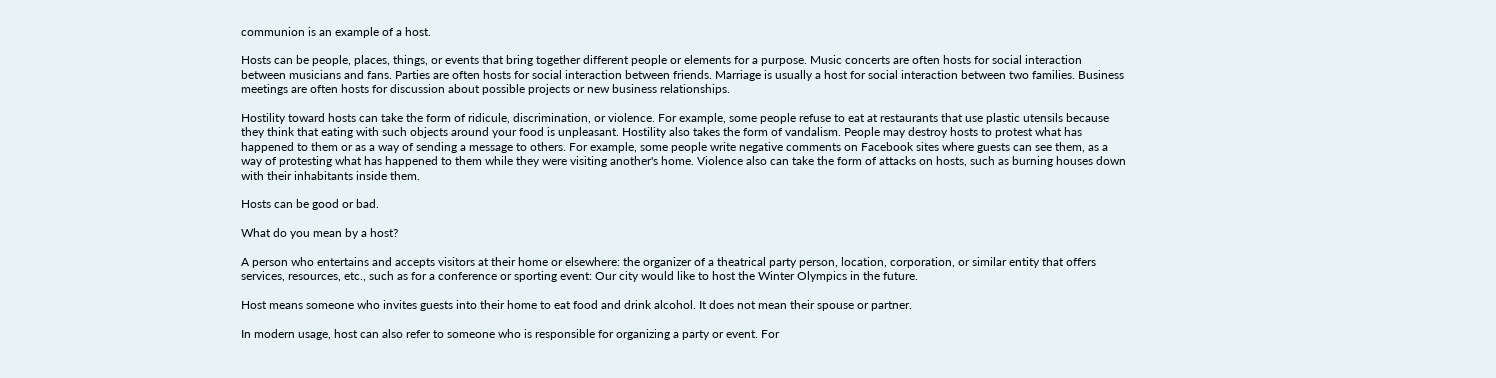communion is an example of a host.

Hosts can be people, places, things, or events that bring together different people or elements for a purpose. Music concerts are often hosts for social interaction between musicians and fans. Parties are often hosts for social interaction between friends. Marriage is usually a host for social interaction between two families. Business meetings are often hosts for discussion about possible projects or new business relationships.

Hostility toward hosts can take the form of ridicule, discrimination, or violence. For example, some people refuse to eat at restaurants that use plastic utensils because they think that eating with such objects around your food is unpleasant. Hostility also takes the form of vandalism. People may destroy hosts to protest what has happened to them or as a way of sending a message to others. For example, some people write negative comments on Facebook sites where guests can see them, as a way of protesting what has happened to them while they were visiting another's home. Violence also can take the form of attacks on hosts, such as burning houses down with their inhabitants inside them.

Hosts can be good or bad.

What do you mean by a host?

A person who entertains and accepts visitors at their home or elsewhere: the organizer of a theatrical party person, location, corporation, or similar entity that offers services, resources, etc., such as for a conference or sporting event: Our city would like to host the Winter Olympics in the future.

Host means someone who invites guests into their home to eat food and drink alcohol. It does not mean their spouse or partner.

In modern usage, host can also refer to someone who is responsible for organizing a party or event. For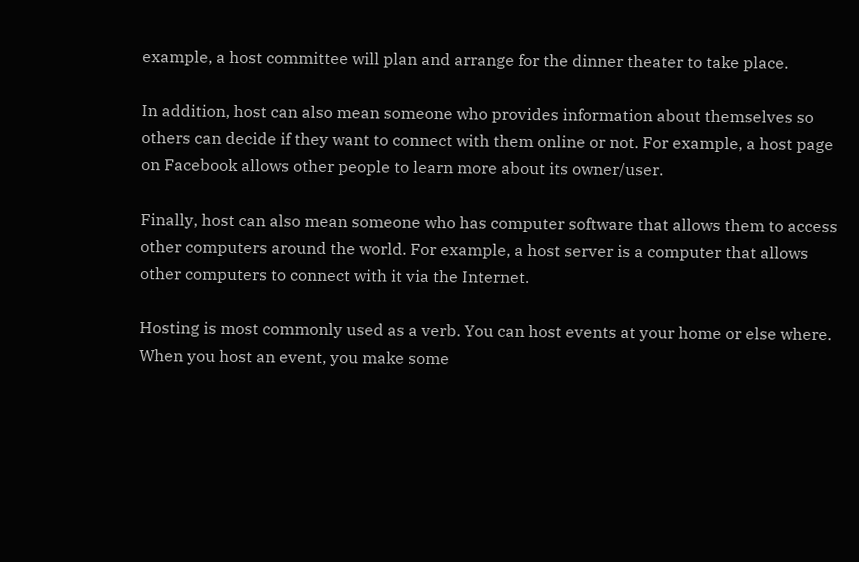example, a host committee will plan and arrange for the dinner theater to take place.

In addition, host can also mean someone who provides information about themselves so others can decide if they want to connect with them online or not. For example, a host page on Facebook allows other people to learn more about its owner/user.

Finally, host can also mean someone who has computer software that allows them to access other computers around the world. For example, a host server is a computer that allows other computers to connect with it via the Internet.

Hosting is most commonly used as a verb. You can host events at your home or else where. When you host an event, you make some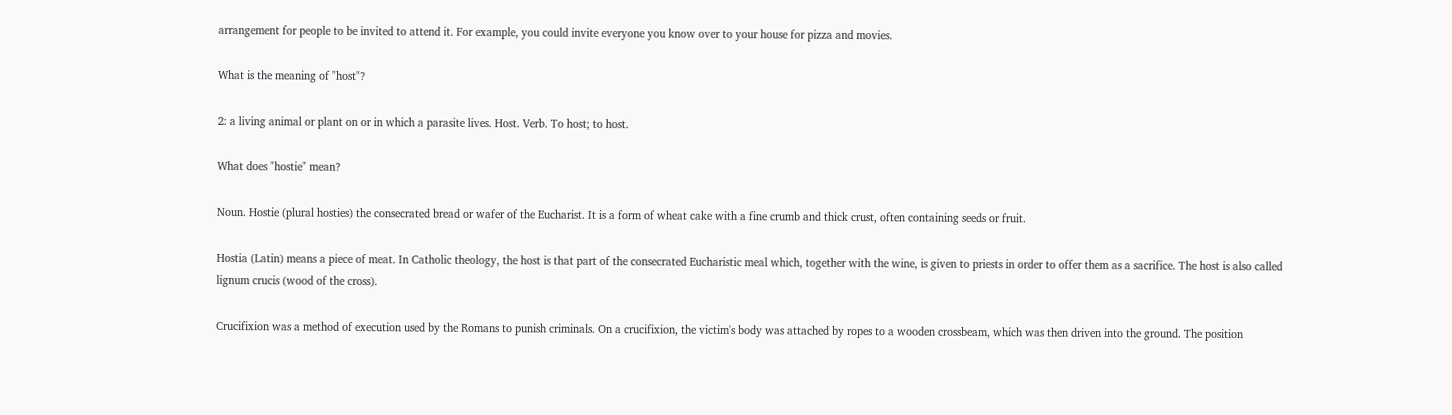arrangement for people to be invited to attend it. For example, you could invite everyone you know over to your house for pizza and movies.

What is the meaning of "host"?

2: a living animal or plant on or in which a parasite lives. Host. Verb. To host; to host.

What does "hostie" mean?

Noun. Hostie (plural hosties) the consecrated bread or wafer of the Eucharist. It is a form of wheat cake with a fine crumb and thick crust, often containing seeds or fruit.

Hostia (Latin) means a piece of meat. In Catholic theology, the host is that part of the consecrated Eucharistic meal which, together with the wine, is given to priests in order to offer them as a sacrifice. The host is also called lignum crucis (wood of the cross).

Crucifixion was a method of execution used by the Romans to punish criminals. On a crucifixion, the victim's body was attached by ropes to a wooden crossbeam, which was then driven into the ground. The position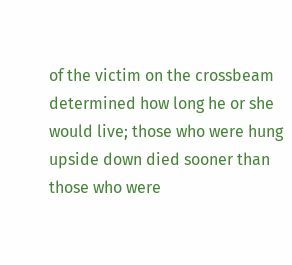of the victim on the crossbeam determined how long he or she would live; those who were hung upside down died sooner than those who were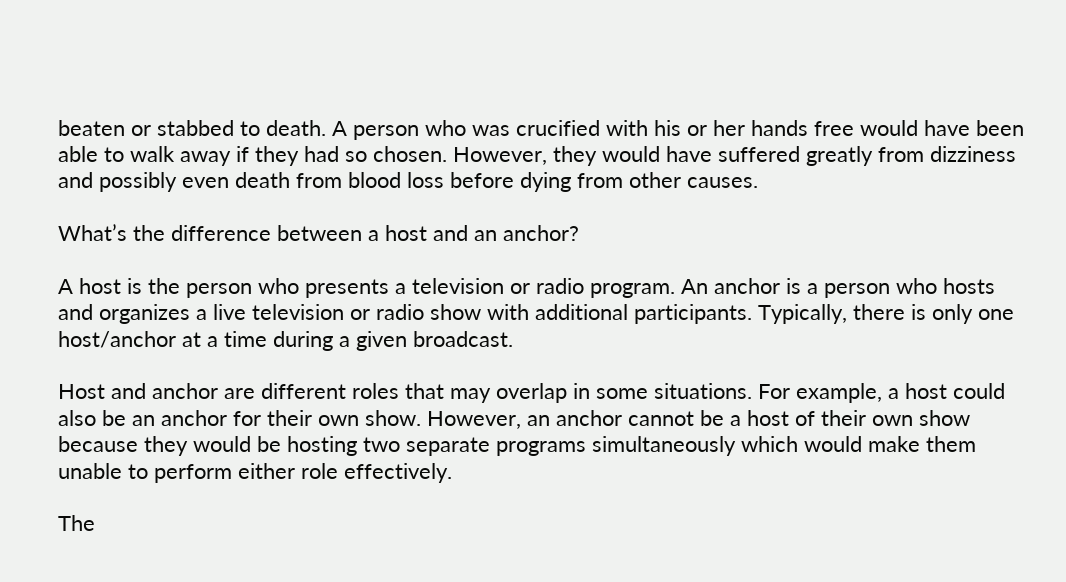beaten or stabbed to death. A person who was crucified with his or her hands free would have been able to walk away if they had so chosen. However, they would have suffered greatly from dizziness and possibly even death from blood loss before dying from other causes.

What’s the difference between a host and an anchor?

A host is the person who presents a television or radio program. An anchor is a person who hosts and organizes a live television or radio show with additional participants. Typically, there is only one host/anchor at a time during a given broadcast.

Host and anchor are different roles that may overlap in some situations. For example, a host could also be an anchor for their own show. However, an anchor cannot be a host of their own show because they would be hosting two separate programs simultaneously which would make them unable to perform either role effectively.

The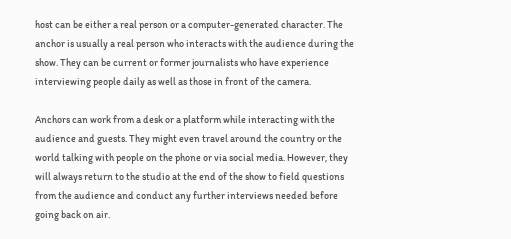host can be either a real person or a computer-generated character. The anchor is usually a real person who interacts with the audience during the show. They can be current or former journalists who have experience interviewing people daily as well as those in front of the camera.

Anchors can work from a desk or a platform while interacting with the audience and guests. They might even travel around the country or the world talking with people on the phone or via social media. However, they will always return to the studio at the end of the show to field questions from the audience and conduct any further interviews needed before going back on air.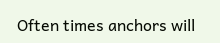Often times anchors will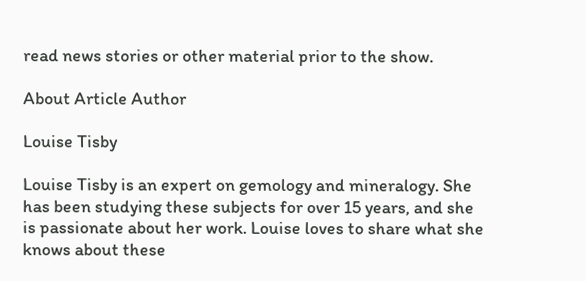read news stories or other material prior to the show.

About Article Author

Louise Tisby

Louise Tisby is an expert on gemology and mineralogy. She has been studying these subjects for over 15 years, and she is passionate about her work. Louise loves to share what she knows about these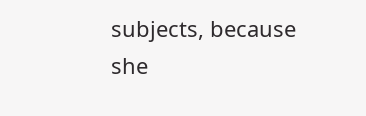subjects, because she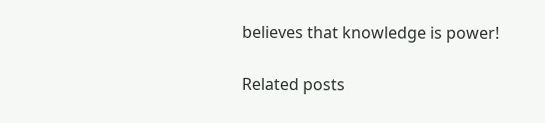believes that knowledge is power!

Related posts